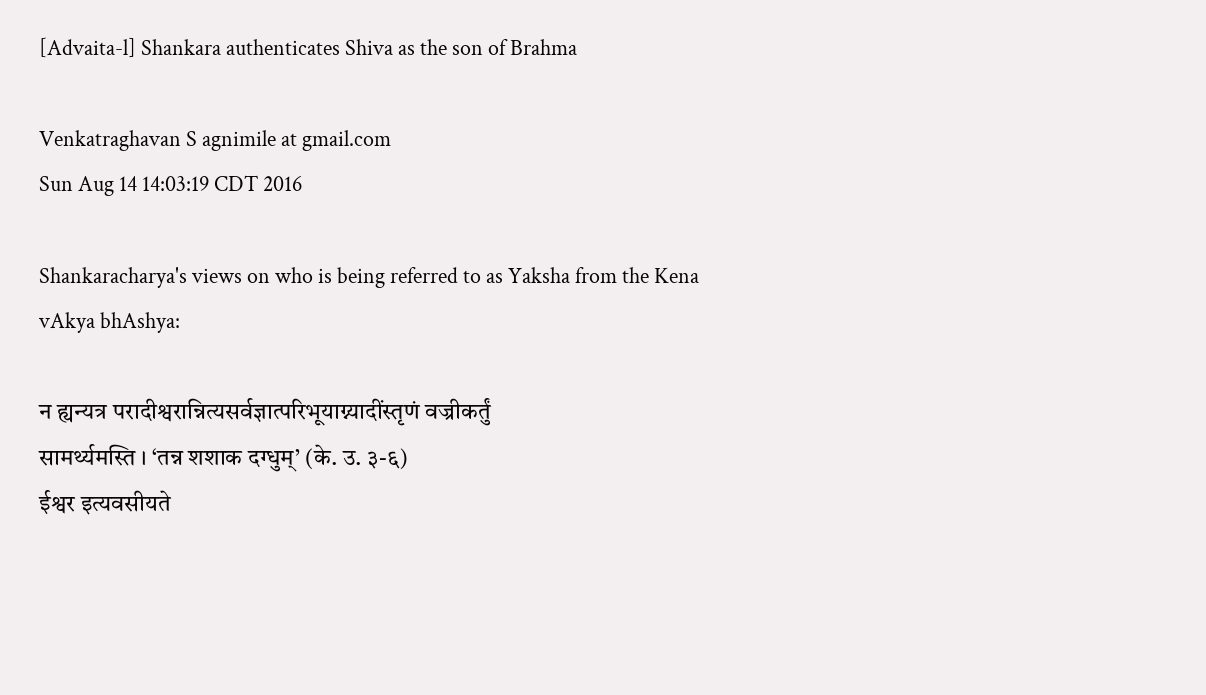[Advaita-l] Shankara authenticates Shiva as the son of Brahma

Venkatraghavan S agnimile at gmail.com
Sun Aug 14 14:03:19 CDT 2016

Shankaracharya's views on who is being referred to as Yaksha from the Kena
vAkya bhAshya:

न ह्यन्यत्र परादीश्वरान्नित्यसर्वज्ञात्परिभूयाग्न्यादींस्तृणं वज्रीकर्तुं
सामर्थ्यमस्ति । ‘तन्न शशाक दग्धुम्’ (के. उ. ३-६)
ईश्वर इत्यवसीयते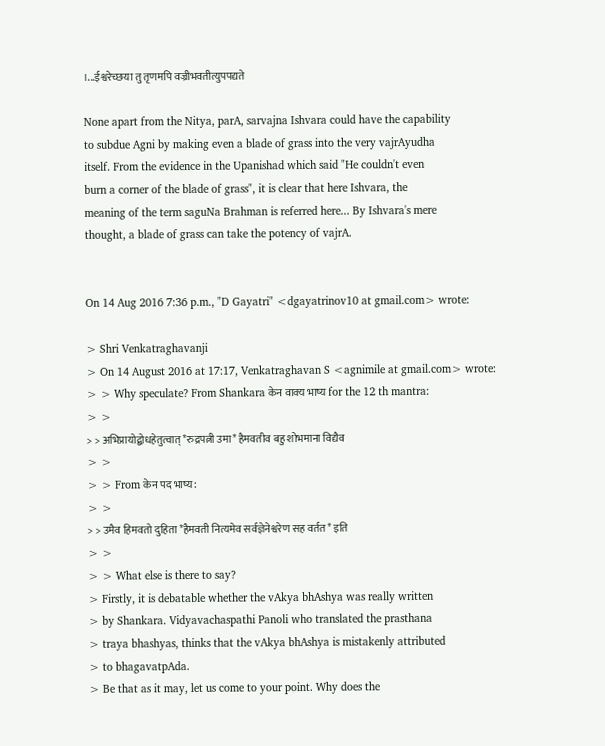।...ईश्वरेच्छया तु तृणमपि वज्रीभवतीत्युपपद्यते

None apart from the Nitya, parA, sarvajna Ishvara could have the capability
to subdue Agni by making even a blade of grass into the very vajrAyudha
itself. From the evidence in the Upanishad which said "He couldn't even
burn a corner of the blade of grass", it is clear that here Ishvara, the
meaning of the term saguNa Brahman is referred here... By Ishvara's mere
thought, a blade of grass can take the potency of vajrA.


On 14 Aug 2016 7:36 p.m., "D Gayatri" <dgayatrinov10 at gmail.com> wrote:

> Shri Venkatraghavanji
> On 14 August 2016 at 17:17, Venkatraghavan S <agnimile at gmail.com> wrote:
> > Why speculate? From Shankara केन वाक्य भाष्य for the 12 th mantra:
> >
> > अभिप्रायोद्बोधहेतुत्वात् *रुद्रपत्नी उमा* हैमवतीव बहु शोभमाना विद्यैव
> >
> > From केन पद भाष्य:
> >
> > उमैव हिमवतो दुहिता *हैमवती नित्यमेव सर्वज्ञेनेश्वरेण सह वर्तत* इति
> >
> > What else is there to say?
> Firstly, it is debatable whether the vAkya bhAshya was really written
> by Shankara. Vidyavachaspathi Panoli who translated the prasthana
> traya bhashyas, thinks that the vAkya bhAshya is mistakenly attributed
> to bhagavatpAda.
> Be that as it may, let us come to your point. Why does the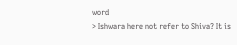word
> Ishwara here not refer to Shiva? It is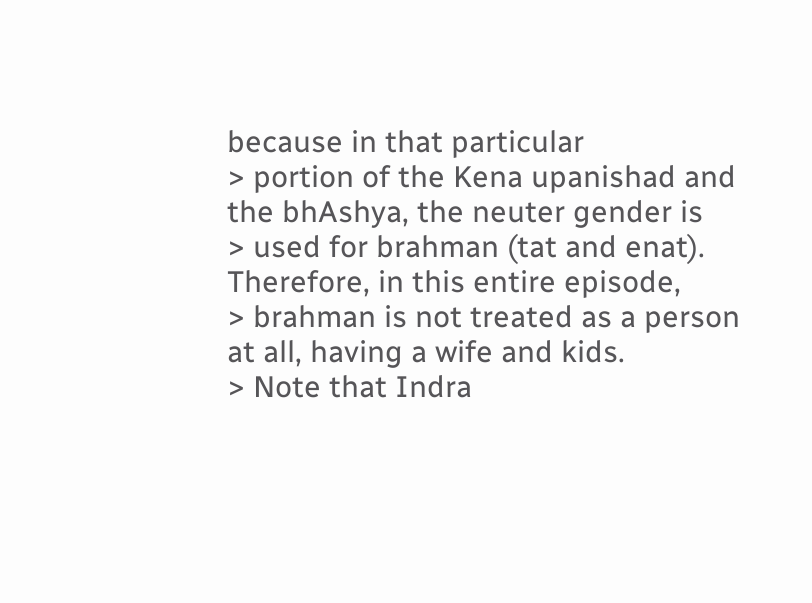because in that particular
> portion of the Kena upanishad and the bhAshya, the neuter gender is
> used for brahman (tat and enat). Therefore, in this entire episode,
> brahman is not treated as a person at all, having a wife and kids.
> Note that Indra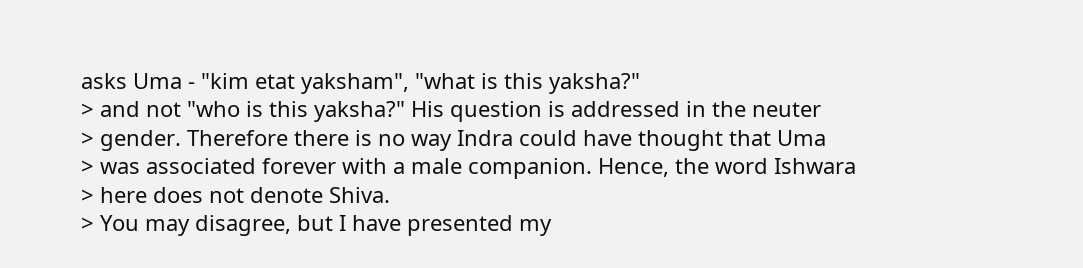asks Uma - "kim etat yaksham", "what is this yaksha?"
> and not "who is this yaksha?" His question is addressed in the neuter
> gender. Therefore there is no way Indra could have thought that Uma
> was associated forever with a male companion. Hence, the word Ishwara
> here does not denote Shiva.
> You may disagree, but I have presented my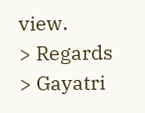view.
> Regards
> Gayatri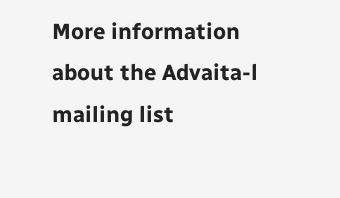More information about the Advaita-l mailing list